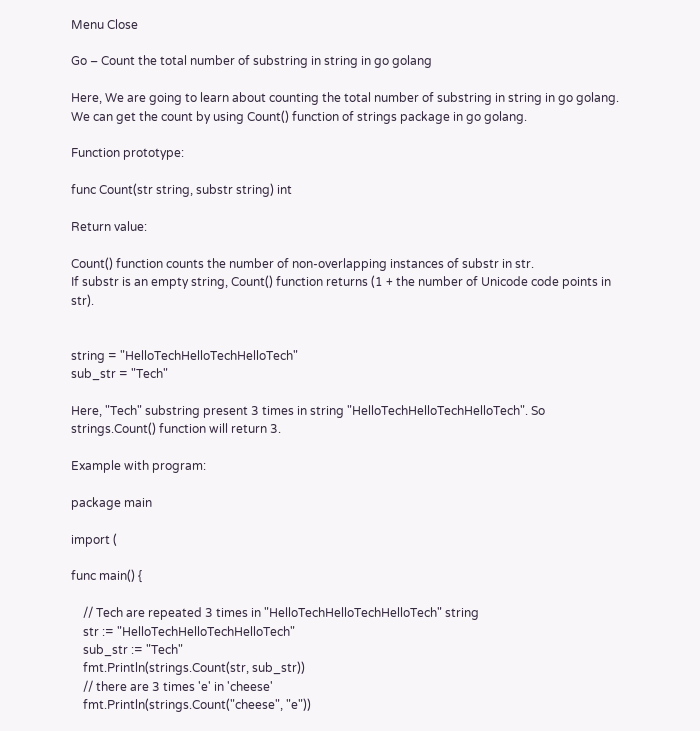Menu Close

Go – Count the total number of substring in string in go golang

Here, We are going to learn about counting the total number of substring in string in go golang. We can get the count by using Count() function of strings package in go golang.

Function prototype:

func Count(str string, substr string) int

Return value:

Count() function counts the number of non-overlapping instances of substr in str.
If substr is an empty string, Count() function returns (1 + the number of Unicode code points in str).


string = "HelloTechHelloTechHelloTech"
sub_str = "Tech"

Here, "Tech" substring present 3 times in string "HelloTechHelloTechHelloTech". So strings.Count() function will return 3.

Example with program:

package main

import (

func main() {

    // Tech are repeated 3 times in "HelloTechHelloTechHelloTech" string
    str := "HelloTechHelloTechHelloTech"
    sub_str := "Tech"
    fmt.Println(strings.Count(str, sub_str))
    // there are 3 times 'e' in 'cheese'
    fmt.Println(strings.Count("cheese", "e"))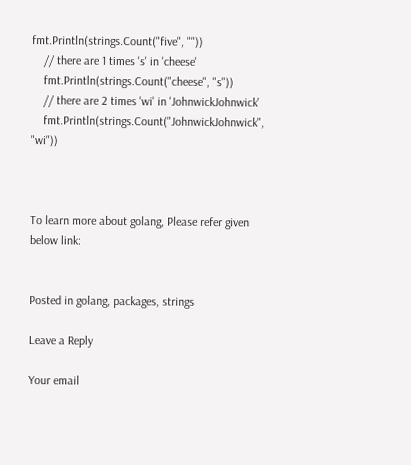fmt.Println(strings.Count("five", ""))
    // there are 1 times 's' in 'cheese'
    fmt.Println(strings.Count("cheese", "s"))
    // there are 2 times 'wi' in 'JohnwickJohnwick'
    fmt.Println(strings.Count("JohnwickJohnwick", "wi"))



To learn more about golang, Please refer given below link:


Posted in golang, packages, strings

Leave a Reply

Your email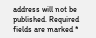address will not be published. Required fields are marked *